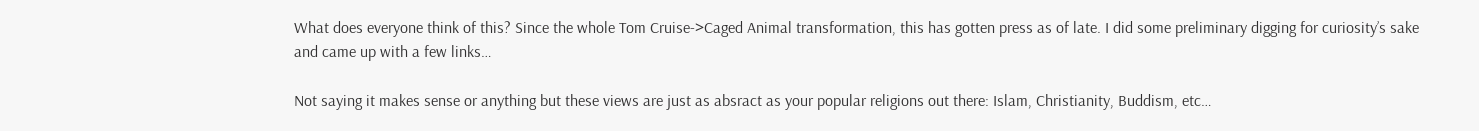What does everyone think of this? Since the whole Tom Cruise->Caged Animal transformation, this has gotten press as of late. I did some preliminary digging for curiosity’s sake and came up with a few links…

Not saying it makes sense or anything but these views are just as absract as your popular religions out there: Islam, Christianity, Buddism, etc…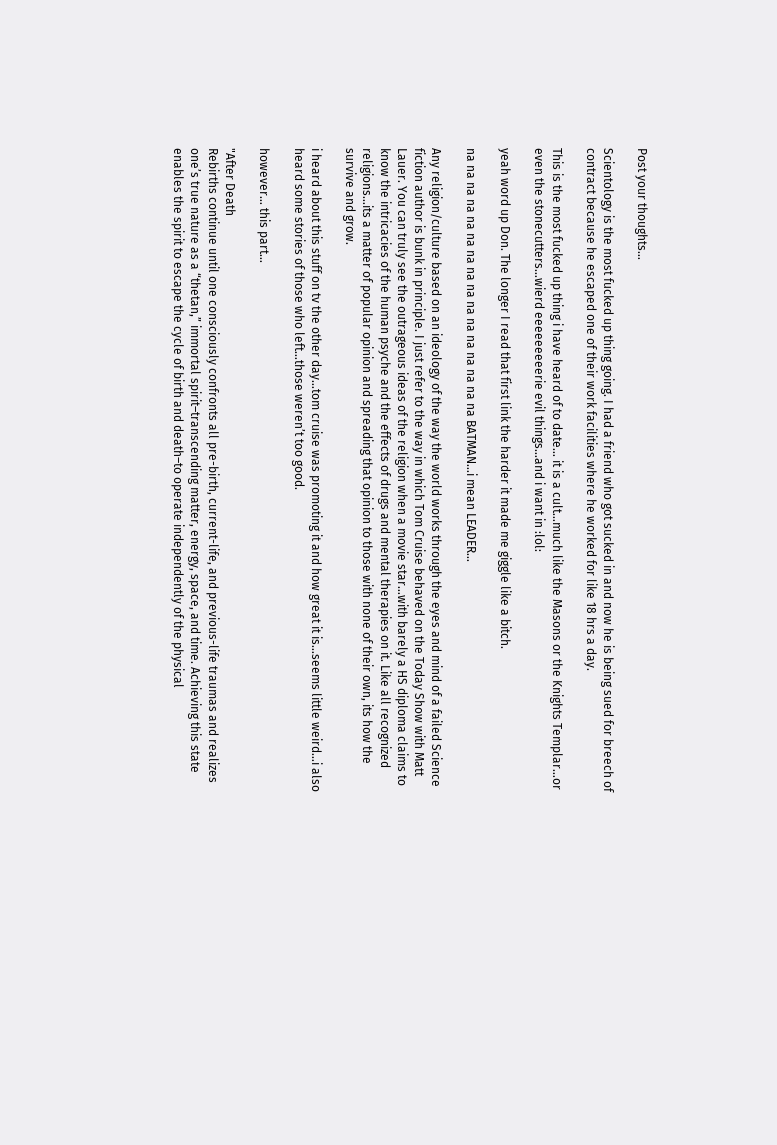Post your thoughts…

Scientology is the most fucked up thing going. I had a friend who got sucked in and now he is being sued for breech of contract because he escaped one of their work facilities where he worked for like 18 hrs a day.

This is the most fucked up thing i have heard of to date… it is a cult…much like the Masons or the Knights Templar…or even the stonecutters…wierd eeeeeeeeerie evil things…and i want in :lol:

yeah word up Don. The longer I read that first link the harder it made me giggle like a bitch.

na na na na na na na na na na na na na na na na BATMAN…i mean LEADER…

Any religion/culture based on an ideology of the way the world works through the eyes and mind of a failed Science fiction author is bunk in principle. I just refer to the way in which Tom Cruise behaved on the Today Show with Matt Lauer. You can truly see the outrageous ideas of the religion when a movie star…with barely a HS diploma claims to know the intricacies of the human psyche and the effects of drugs and mental therapies on it. Like all recognized religions…its a matter of popular opinion and spreading that opinion to those with none of their own, its how the survive and grow.

i heard about this stuff on tv the other day…tom cruise was promoting it and how great it is…seems little weird…i also heard some stories of those who left…those weren’t too good.

however… this part…

"After Death
Rebirths continue until one consciously confronts all pre-birth, current-life, and previous-life traumas and realizes one’s true nature as a “thetan,” immortal spirit–transcending matter, energy, space, and time. Achieving this state enables the spirit to escape the cycle of birth and death–to operate independently of the physical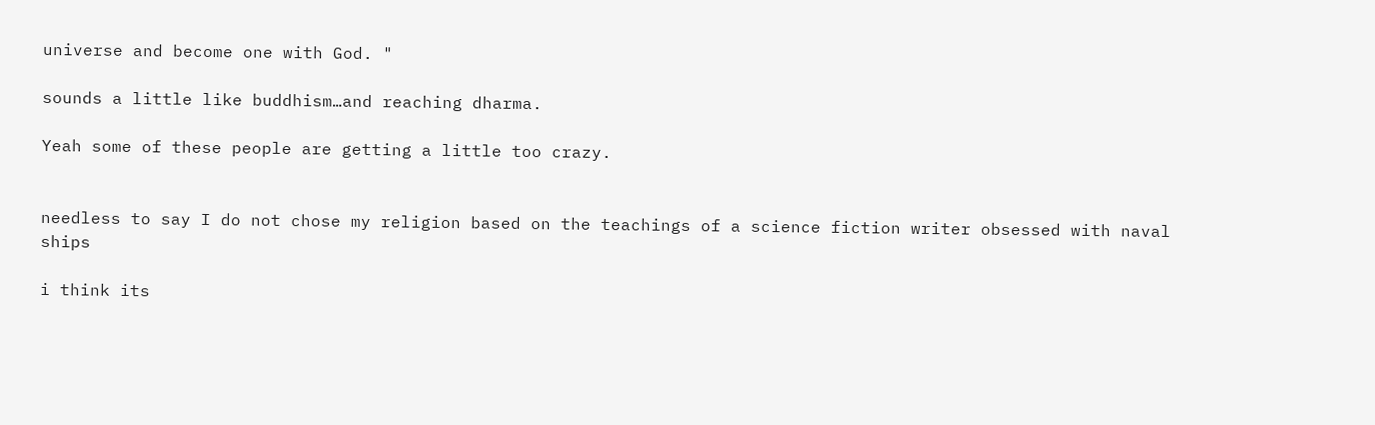universe and become one with God. "

sounds a little like buddhism…and reaching dharma.

Yeah some of these people are getting a little too crazy.


needless to say I do not chose my religion based on the teachings of a science fiction writer obsessed with naval ships

i think its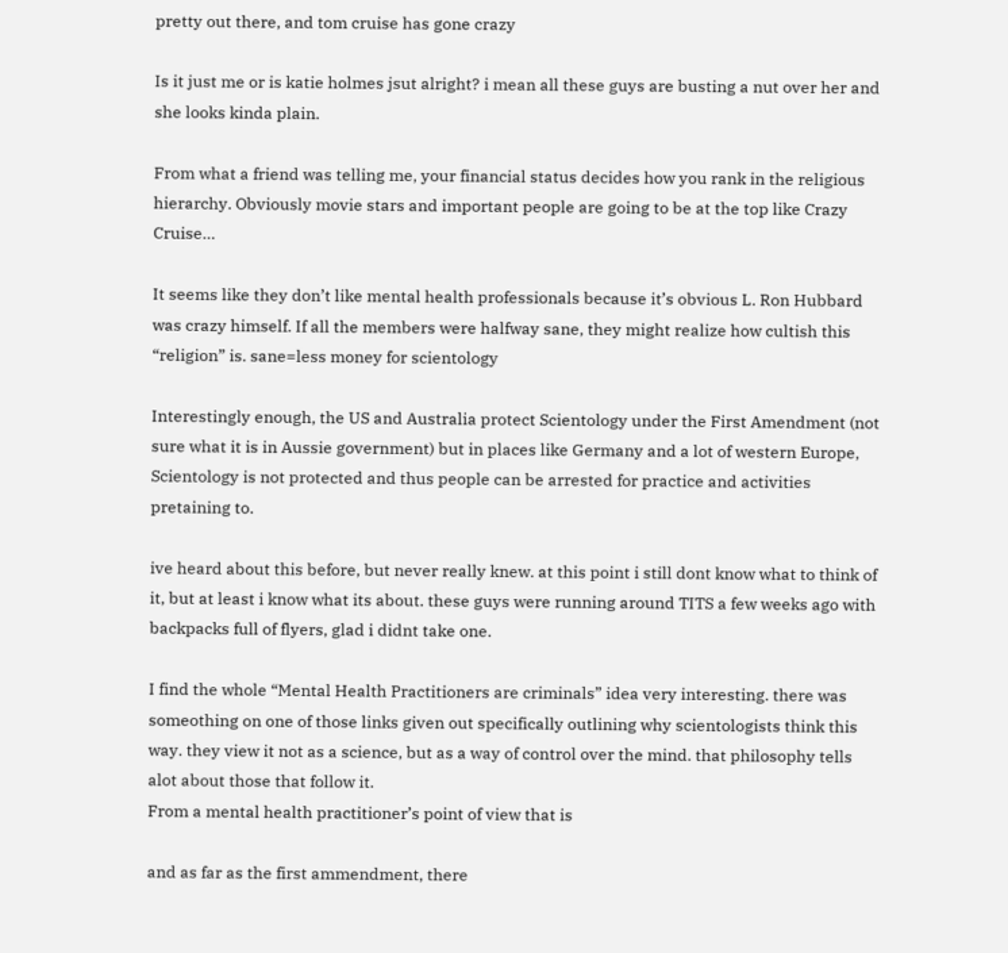pretty out there, and tom cruise has gone crazy

Is it just me or is katie holmes jsut alright? i mean all these guys are busting a nut over her and she looks kinda plain.

From what a friend was telling me, your financial status decides how you rank in the religious hierarchy. Obviously movie stars and important people are going to be at the top like Crazy Cruise…

It seems like they don’t like mental health professionals because it’s obvious L. Ron Hubbard was crazy himself. If all the members were halfway sane, they might realize how cultish this “religion” is. sane=less money for scientology

Interestingly enough, the US and Australia protect Scientology under the First Amendment (not sure what it is in Aussie government) but in places like Germany and a lot of western Europe, Scientology is not protected and thus people can be arrested for practice and activities pretaining to.

ive heard about this before, but never really knew. at this point i still dont know what to think of it, but at least i know what its about. these guys were running around TITS a few weeks ago with backpacks full of flyers, glad i didnt take one.

I find the whole “Mental Health Practitioners are criminals” idea very interesting. there was someothing on one of those links given out specifically outlining why scientologists think this way. they view it not as a science, but as a way of control over the mind. that philosophy tells alot about those that follow it.
From a mental health practitioner’s point of view that is

and as far as the first ammendment, there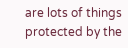are lots of things protected by the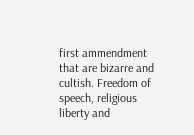first ammendment that are bizarre and cultish. Freedom of speech, religious liberty and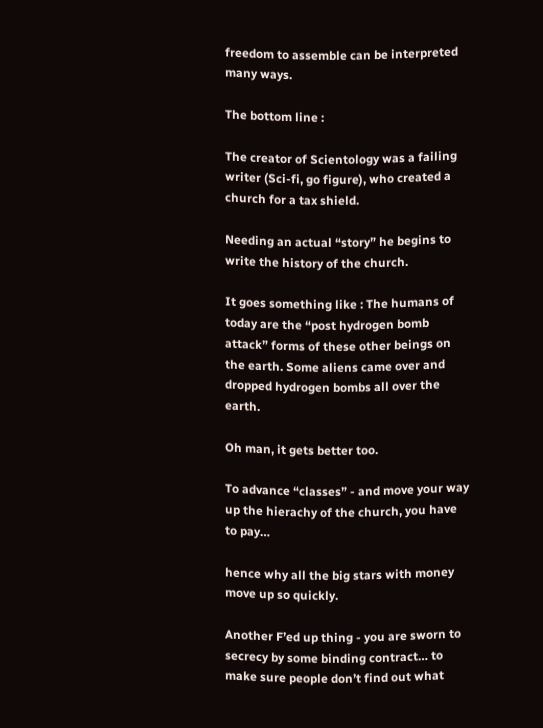freedom to assemble can be interpreted many ways.

The bottom line :

The creator of Scientology was a failing writer (Sci-fi, go figure), who created a church for a tax shield.

Needing an actual “story” he begins to write the history of the church.

It goes something like : The humans of today are the “post hydrogen bomb attack” forms of these other beings on the earth. Some aliens came over and dropped hydrogen bombs all over the earth.

Oh man, it gets better too.

To advance “classes” - and move your way up the hierachy of the church, you have to pay…

hence why all the big stars with money move up so quickly.

Another F’ed up thing - you are sworn to secrecy by some binding contract… to make sure people don’t find out what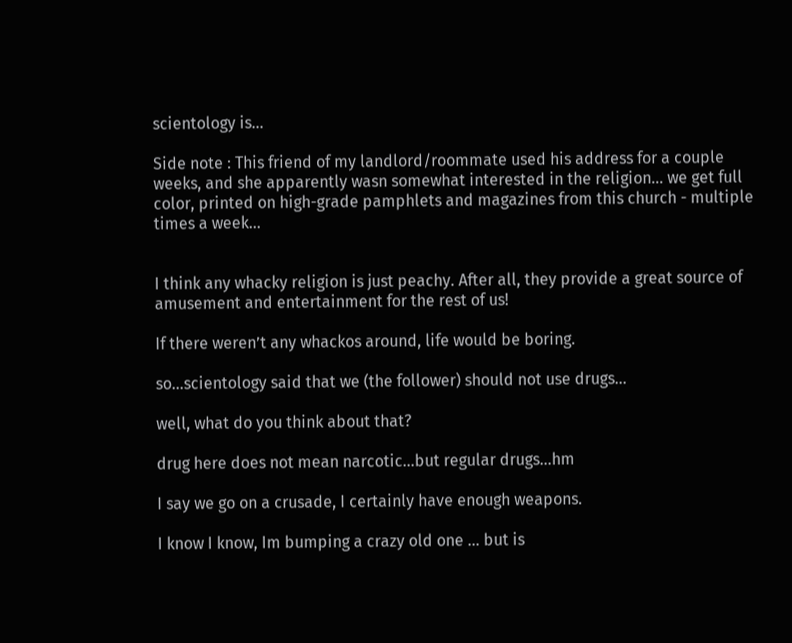scientology is…

Side note : This friend of my landlord/roommate used his address for a couple weeks, and she apparently wasn somewhat interested in the religion… we get full color, printed on high-grade pamphlets and magazines from this church - multiple times a week…


I think any whacky religion is just peachy. After all, they provide a great source of amusement and entertainment for the rest of us!

If there weren’t any whackos around, life would be boring.

so…scientology said that we (the follower) should not use drugs…

well, what do you think about that?

drug here does not mean narcotic…but regular drugs…hm

I say we go on a crusade, I certainly have enough weapons.

I know I know, Im bumping a crazy old one … but is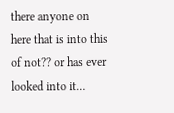there anyone on here that is into this of not?? or has ever looked into it…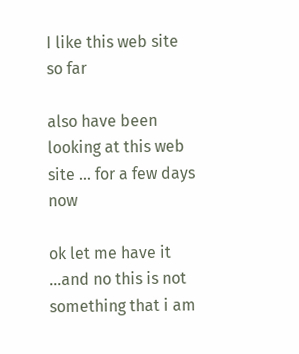I like this web site so far

also have been looking at this web site … for a few days now

ok let me have it …and no this is not something that i am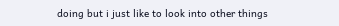doing but i just like to look into other things